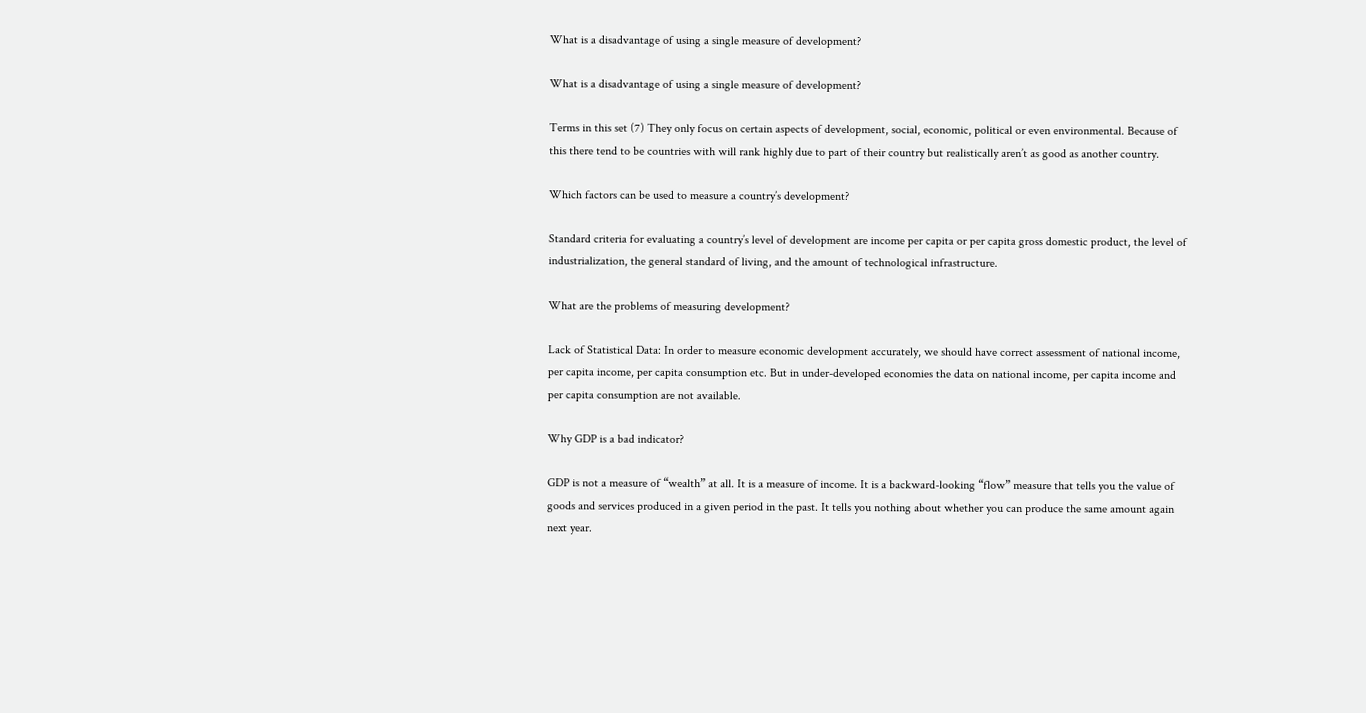What is a disadvantage of using a single measure of development?

What is a disadvantage of using a single measure of development?

Terms in this set (7) They only focus on certain aspects of development, social, economic, political or even environmental. Because of this there tend to be countries with will rank highly due to part of their country but realistically aren’t as good as another country.

Which factors can be used to measure a country’s development?

Standard criteria for evaluating a country’s level of development are income per capita or per capita gross domestic product, the level of industrialization, the general standard of living, and the amount of technological infrastructure.

What are the problems of measuring development?

Lack of Statistical Data: In order to measure economic development accurately, we should have correct assessment of national income, per capita income, per capita consumption etc. But in under-developed economies the data on national income, per capita income and per capita consumption are not available.

Why GDP is a bad indicator?

GDP is not a measure of “wealth” at all. It is a measure of income. It is a backward-looking “flow” measure that tells you the value of goods and services produced in a given period in the past. It tells you nothing about whether you can produce the same amount again next year.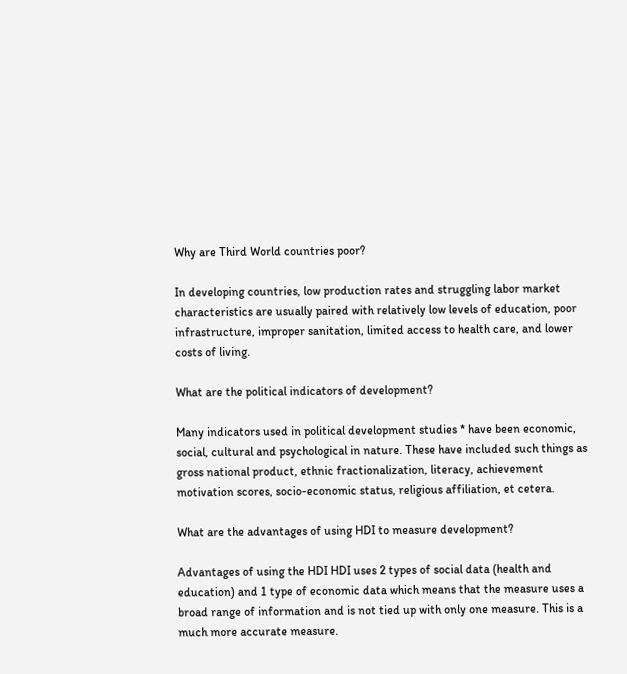Why are Third World countries poor?

In developing countries, low production rates and struggling labor market characteristics are usually paired with relatively low levels of education, poor infrastructure, improper sanitation, limited access to health care, and lower costs of living.

What are the political indicators of development?

Many indicators used in political development studies * have been economic, social, cultural and psychological in nature. These have included such things as gross national product, ethnic fractionalization, literacy, achievement motivation scores, socio-economic status, religious affiliation, et cetera.

What are the advantages of using HDI to measure development?

Advantages of using the HDI HDI uses 2 types of social data (health and education) and 1 type of economic data which means that the measure uses a broad range of information and is not tied up with only one measure. This is a much more accurate measure.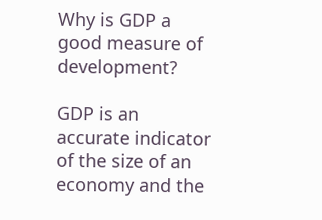Why is GDP a good measure of development?

GDP is an accurate indicator of the size of an economy and the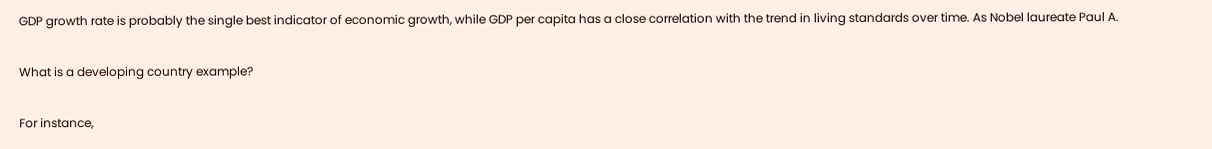GDP growth rate is probably the single best indicator of economic growth, while GDP per capita has a close correlation with the trend in living standards over time. As Nobel laureate Paul A.

What is a developing country example?

For instance,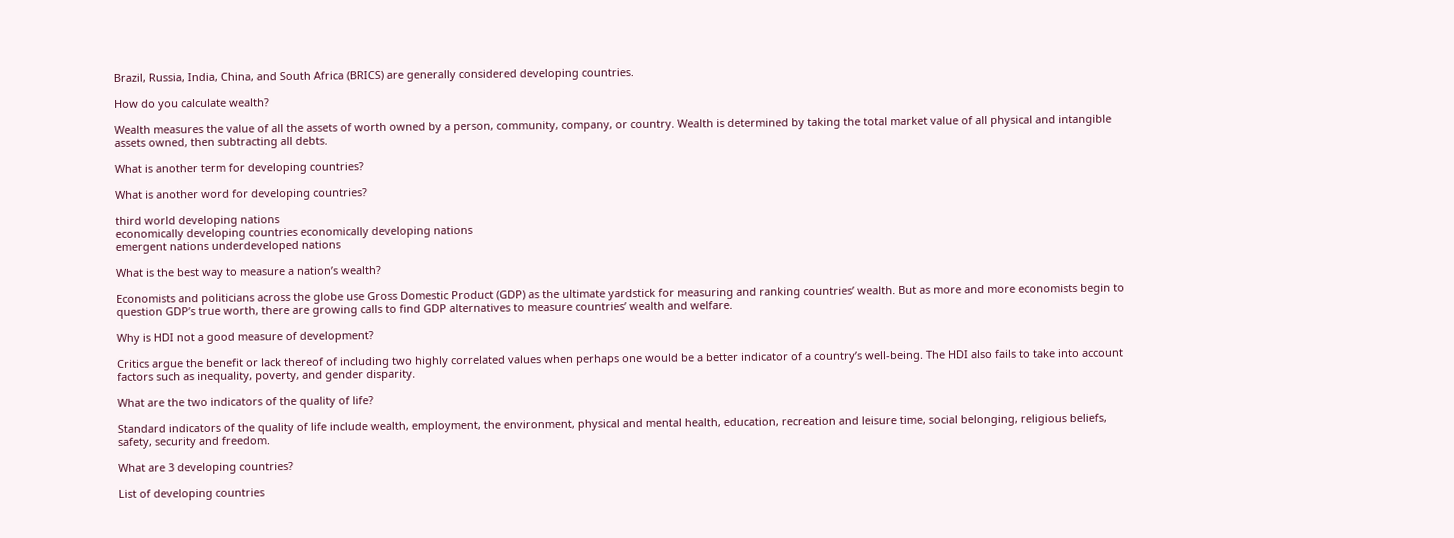Brazil, Russia, India, China, and South Africa (BRICS) are generally considered developing countries.

How do you calculate wealth?

Wealth measures the value of all the assets of worth owned by a person, community, company, or country. Wealth is determined by taking the total market value of all physical and intangible assets owned, then subtracting all debts.

What is another term for developing countries?

What is another word for developing countries?

third world developing nations
economically developing countries economically developing nations
emergent nations underdeveloped nations

What is the best way to measure a nation’s wealth?

Economists and politicians across the globe use Gross Domestic Product (GDP) as the ultimate yardstick for measuring and ranking countries’ wealth. But as more and more economists begin to question GDP’s true worth, there are growing calls to find GDP alternatives to measure countries’ wealth and welfare.

Why is HDI not a good measure of development?

Critics argue the benefit or lack thereof of including two highly correlated values when perhaps one would be a better indicator of a country’s well-being. The HDI also fails to take into account factors such as inequality, poverty, and gender disparity.

What are the two indicators of the quality of life?

Standard indicators of the quality of life include wealth, employment, the environment, physical and mental health, education, recreation and leisure time, social belonging, religious beliefs, safety, security and freedom.

What are 3 developing countries?

List of developing countries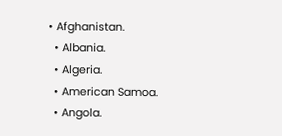• Afghanistan.
  • Albania.
  • Algeria.
  • American Samoa.
  • Angola.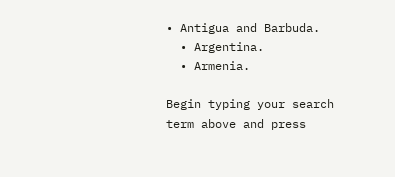• Antigua and Barbuda.
  • Argentina.
  • Armenia.

Begin typing your search term above and press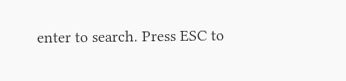enter to search. Press ESC to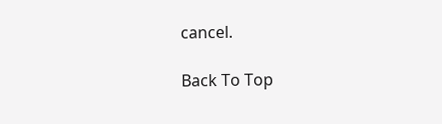cancel.

Back To Top